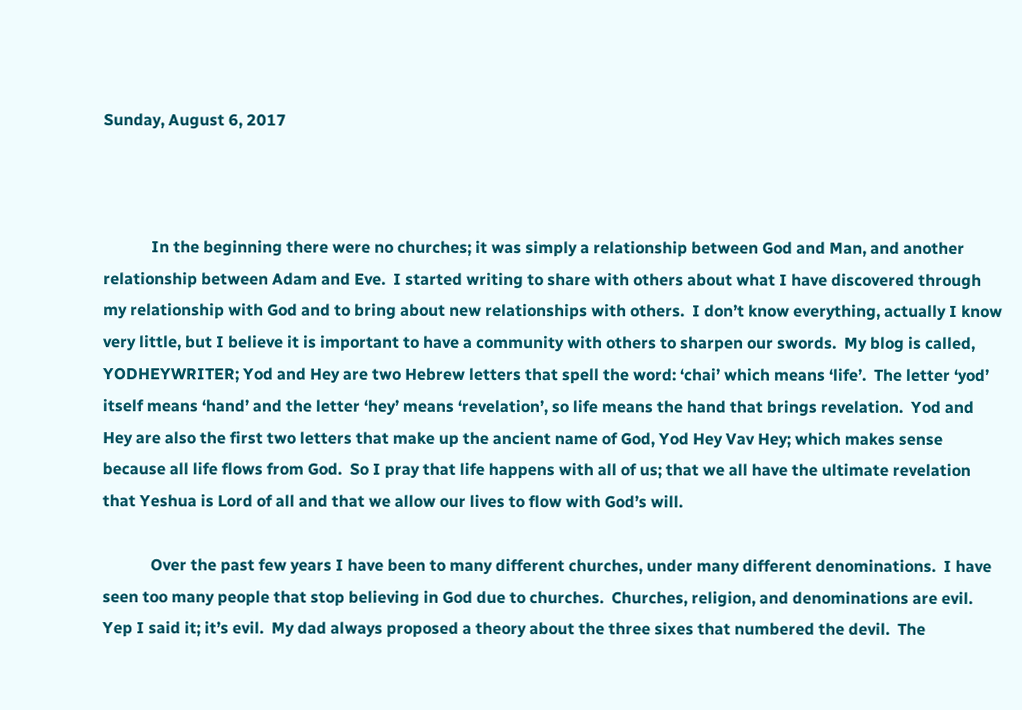Sunday, August 6, 2017



            In the beginning there were no churches; it was simply a relationship between God and Man, and another relationship between Adam and Eve.  I started writing to share with others about what I have discovered through my relationship with God and to bring about new relationships with others.  I don’t know everything, actually I know very little, but I believe it is important to have a community with others to sharpen our swords.  My blog is called, YODHEYWRITER; Yod and Hey are two Hebrew letters that spell the word: ‘chai’ which means ‘life’.  The letter ‘yod’ itself means ‘hand’ and the letter ‘hey’ means ‘revelation’, so life means the hand that brings revelation.  Yod and Hey are also the first two letters that make up the ancient name of God, Yod Hey Vav Hey; which makes sense because all life flows from God.  So I pray that life happens with all of us; that we all have the ultimate revelation that Yeshua is Lord of all and that we allow our lives to flow with God’s will.

            Over the past few years I have been to many different churches, under many different denominations.  I have seen too many people that stop believing in God due to churches.  Churches, religion, and denominations are evil.  Yep I said it; it’s evil.  My dad always proposed a theory about the three sixes that numbered the devil.  The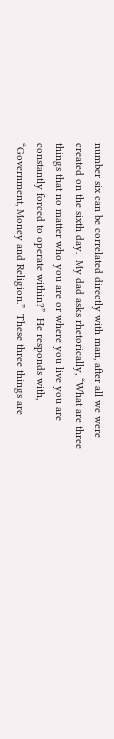number six can be correlated directly with man, after all we were created on the sixth day.  My dad asks rhetorically, “What are three things that no matter who you are or where you live you are constantly forced to operate within?”  He responds with, “Government, Money and Religion.”  These three things are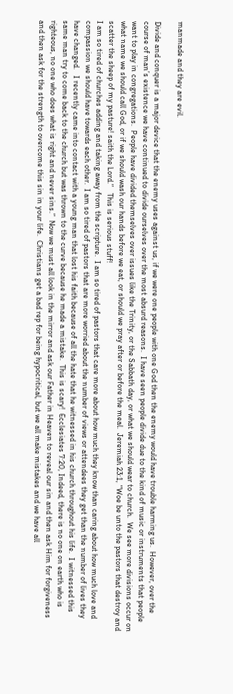manmade and they are evil.

Divide and conquer is a major device that the enemy uses against us, if we were one people with one God then the enemy would have trouble harming us.  However, over the course of man’s existence we have continued to divide ourselves over the most absurd reasons.  I have seen people divide due to the kind of music or instruments that people want to play in congregations.  People have divided themselves over issues like the Trinity, or the Sabbath day, or what we should wear to church.  We see more divisions occur on what name we should call God, or if we should wash our hands before we eat, or should we pray after or before the meal.  Jeremiah 23:1, “Woe be unto the pastors that destroy and scatter the sheep of my pasture! saith the Lord.”   This is serious stuff!
I am so tired of churches adding and taking away from the scripture.  I am so tired of pastors that care more about how much they know than caring about how much love and compassion we should have towards each other.  I am so tired of pastors that are more worried about the number of views or attendees they get than the number of lives they have changed.   I recently came into contact with a young man that lost his faith because of all the hate that he witnessed in his church throughout his life.  I witnessed this same man try to come back to the church but was thrown to the curve because he made a mistake.  This is scary!  Ecclesiates 7:20, Indeed, there is no one on earth who is righteous, no one who does what is right and never sins.”  Now we must all look in the mirror and ask our Father in Heaven to reveal our sin and then ask Him for forgiveness and then ask for the strength to overcome this sin in your life.  Christians get a bad rep for being hypocritical, but we all make mistakes and we have all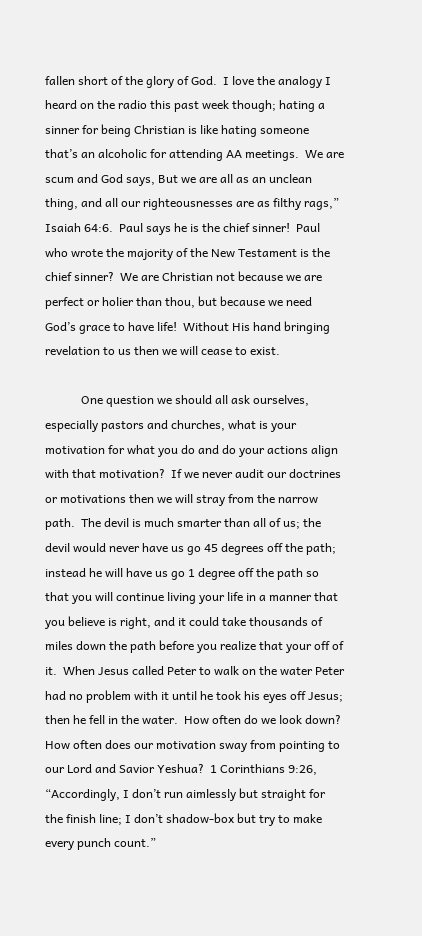fallen short of the glory of God.  I love the analogy I heard on the radio this past week though; hating a sinner for being Christian is like hating someone that’s an alcoholic for attending AA meetings.  We are scum and God says, But we are all as an unclean thing, and all our righteousnesses are as filthy rags,” Isaiah 64:6.  Paul says he is the chief sinner!  Paul who wrote the majority of the New Testament is the chief sinner?  We are Christian not because we are perfect or holier than thou, but because we need God’s grace to have life!  Without His hand bringing revelation to us then we will cease to exist.

            One question we should all ask ourselves, especially pastors and churches, what is your motivation for what you do and do your actions align with that motivation?  If we never audit our doctrines or motivations then we will stray from the narrow path.  The devil is much smarter than all of us; the devil would never have us go 45 degrees off the path; instead he will have us go 1 degree off the path so that you will continue living your life in a manner that you believe is right, and it could take thousands of miles down the path before you realize that your off of it.  When Jesus called Peter to walk on the water Peter had no problem with it until he took his eyes off Jesus; then he fell in the water.  How often do we look down?  How often does our motivation sway from pointing to our Lord and Savior Yeshua?  1 Corinthians 9:26, “Accordingly, I don’t run aimlessly but straight for the finish line; I don’t shadow-box but try to make every punch count.”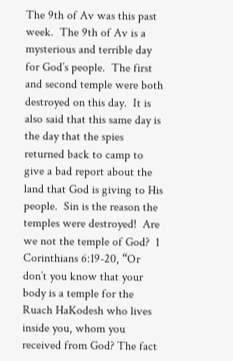The 9th of Av was this past week.  The 9th of Av is a mysterious and terrible day for God’s people.  The first and second temple were both destroyed on this day.  It is also said that this same day is the day that the spies returned back to camp to give a bad report about the land that God is giving to His people.  Sin is the reason the temples were destroyed!  Are we not the temple of God?  1 Corinthians 6:19-20, “Or don’t you know that your body is a temple for the Ruach HaKodesh who lives inside you, whom you received from God? The fact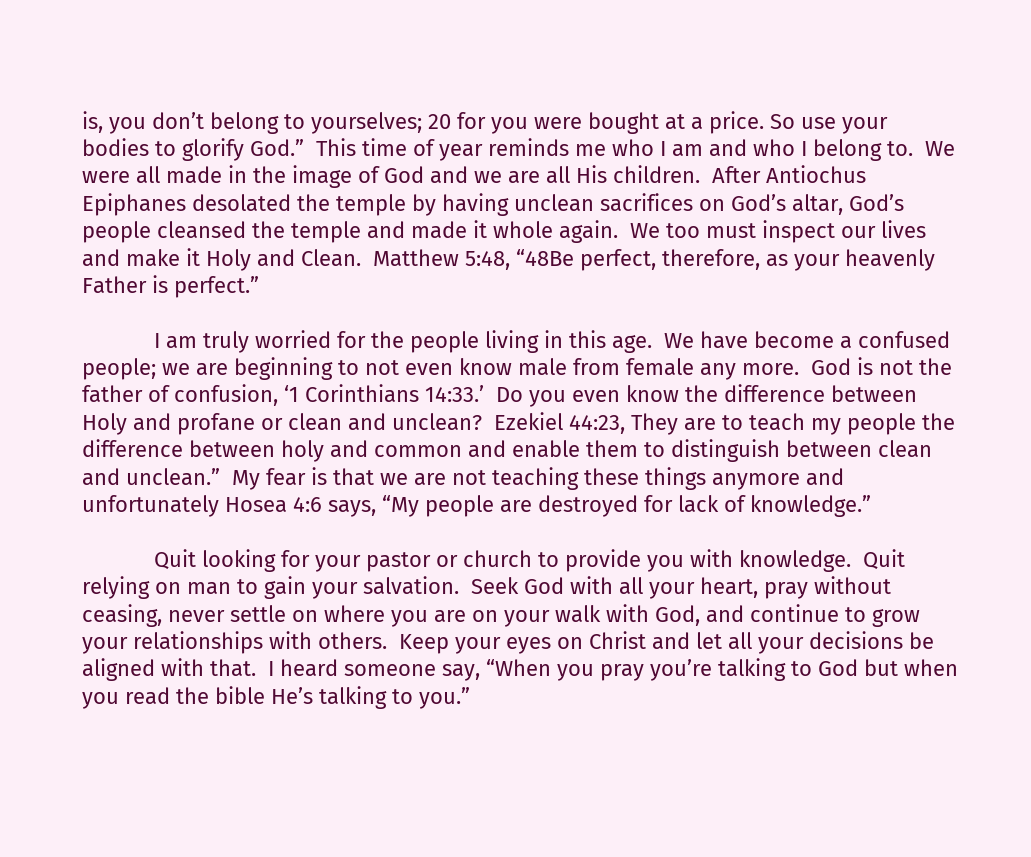is, you don’t belong to yourselves; 20 for you were bought at a price. So use your bodies to glorify God.”  This time of year reminds me who I am and who I belong to.  We were all made in the image of God and we are all His children.  After Antiochus Epiphanes desolated the temple by having unclean sacrifices on God’s altar, God’s people cleansed the temple and made it whole again.  We too must inspect our lives and make it Holy and Clean.  Matthew 5:48, “48Be perfect, therefore, as your heavenly Father is perfect.”

            I am truly worried for the people living in this age.  We have become a confused people; we are beginning to not even know male from female any more.  God is not the father of confusion, ‘1 Corinthians 14:33.’  Do you even know the difference between Holy and profane or clean and unclean?  Ezekiel 44:23, They are to teach my people the difference between holy and common and enable them to distinguish between clean and unclean.”  My fear is that we are not teaching these things anymore and unfortunately Hosea 4:6 says, “My people are destroyed for lack of knowledge.”

            Quit looking for your pastor or church to provide you with knowledge.  Quit relying on man to gain your salvation.  Seek God with all your heart, pray without ceasing, never settle on where you are on your walk with God, and continue to grow your relationships with others.  Keep your eyes on Christ and let all your decisions be aligned with that.  I heard someone say, “When you pray you’re talking to God but when you read the bible He’s talking to you.”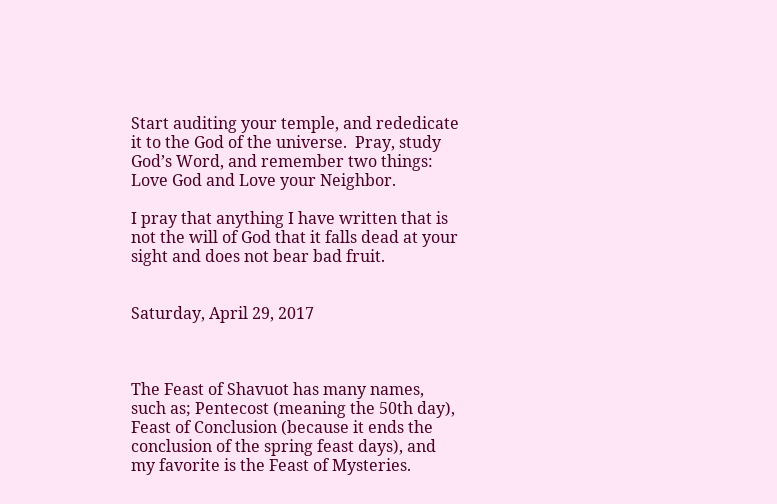Start auditing your temple, and rededicate it to the God of the universe.  Pray, study God’s Word, and remember two things: Love God and Love your Neighbor.

I pray that anything I have written that is not the will of God that it falls dead at your sight and does not bear bad fruit.


Saturday, April 29, 2017



The Feast of Shavuot has many names, such as; Pentecost (meaning the 50th day), Feast of Conclusion (because it ends the conclusion of the spring feast days), and my favorite is the Feast of Mysteries.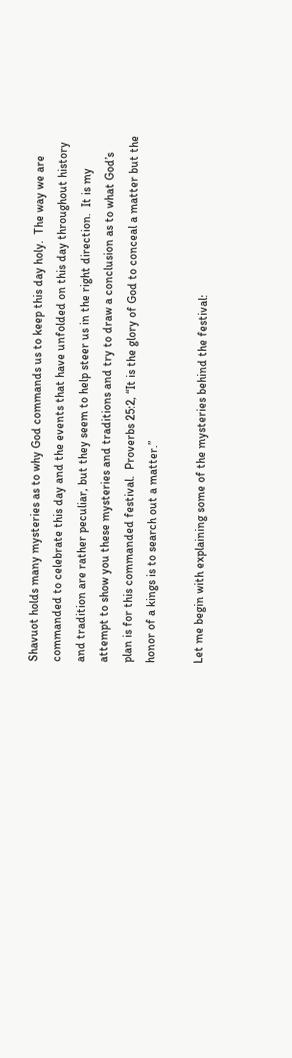Shavuot holds many mysteries as to why God commands us to keep this day holy.  The way we are commanded to celebrate this day and the events that have unfolded on this day throughout history and tradition are rather peculiar, but they seem to help steer us in the right direction.  It is my attempt to show you these mysteries and traditions and try to draw a conclusion as to what God’s plan is for this commanded festival.  Proverbs 25:2, “It is the glory of God to conceal a matter but the honor of a kings is to search out a matter.”

Let me begin with explaining some of the mysteries behind the festival: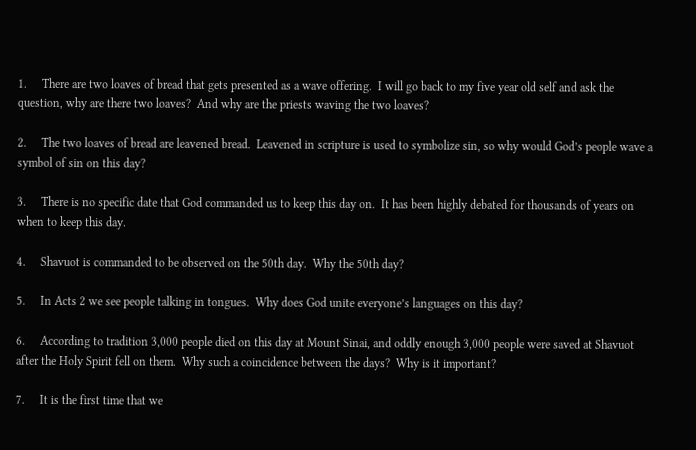1.     There are two loaves of bread that gets presented as a wave offering.  I will go back to my five year old self and ask the question, why are there two loaves?  And why are the priests waving the two loaves?

2.     The two loaves of bread are leavened bread.  Leavened in scripture is used to symbolize sin, so why would God’s people wave a symbol of sin on this day?

3.     There is no specific date that God commanded us to keep this day on.  It has been highly debated for thousands of years on when to keep this day.

4.     Shavuot is commanded to be observed on the 50th day.  Why the 50th day?

5.     In Acts 2 we see people talking in tongues.  Why does God unite everyone’s languages on this day?

6.     According to tradition 3,000 people died on this day at Mount Sinai, and oddly enough 3,000 people were saved at Shavuot after the Holy Spirit fell on them.  Why such a coincidence between the days?  Why is it important?

7.     It is the first time that we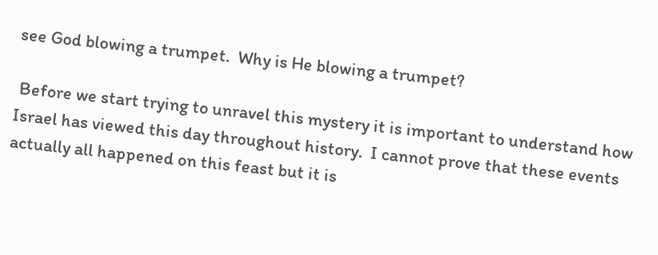see God blowing a trumpet.  Why is He blowing a trumpet?

 Before we start trying to unravel this mystery it is important to understand how Israel has viewed this day throughout history.  I cannot prove that these events actually all happened on this feast but it is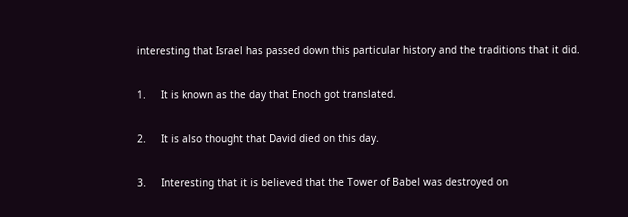interesting that Israel has passed down this particular history and the traditions that it did.

1.     It is known as the day that Enoch got translated.

2.     It is also thought that David died on this day.

3.     Interesting that it is believed that the Tower of Babel was destroyed on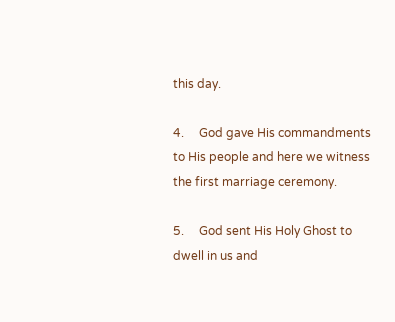this day.

4.     God gave His commandments to His people and here we witness the first marriage ceremony.

5.     God sent His Holy Ghost to dwell in us and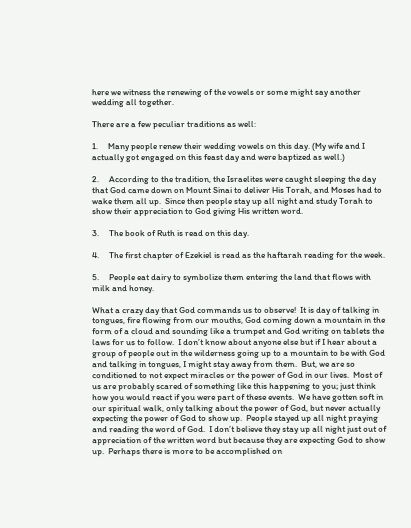here we witness the renewing of the vowels or some might say another wedding all together.

There are a few peculiar traditions as well:

1.     Many people renew their wedding vowels on this day. (My wife and I actually got engaged on this feast day and were baptized as well.)

2.     According to the tradition, the Israelites were caught sleeping the day that God came down on Mount Sinai to deliver His Torah, and Moses had to wake them all up.  Since then people stay up all night and study Torah to show their appreciation to God giving His written word.

3.     The book of Ruth is read on this day.

4.     The first chapter of Ezekiel is read as the haftarah reading for the week.

5.     People eat dairy to symbolize them entering the land that flows with milk and honey.

What a crazy day that God commands us to observe!  It is day of talking in tongues, fire flowing from our mouths, God coming down a mountain in the form of a cloud and sounding like a trumpet and God writing on tablets the laws for us to follow.  I don’t know about anyone else but if I hear about a group of people out in the wilderness going up to a mountain to be with God and talking in tongues, I might stay away from them.  But, we are so conditioned to not expect miracles or the power of God in our lives.  Most of us are probably scared of something like this happening to you; just think how you would react if you were part of these events.  We have gotten soft in our spiritual walk, only talking about the power of God, but never actually expecting the power of God to show up.  People stayed up all night praying and reading the word of God.  I don’t believe they stay up all night just out of appreciation of the written word but because they are expecting God to show up.  Perhaps there is more to be accomplished on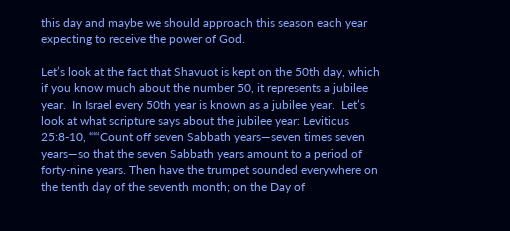this day and maybe we should approach this season each year expecting to receive the power of God.

Let’s look at the fact that Shavuot is kept on the 50th day, which if you know much about the number 50, it represents a jubilee year.  In Israel every 50th year is known as a jubilee year.  Let’s look at what scripture says about the jubilee year: Leviticus 25:8-10, ““‘Count off seven Sabbath years—seven times seven years—so that the seven Sabbath years amount to a period of forty-nine years. Then have the trumpet sounded everywhere on the tenth day of the seventh month; on the Day of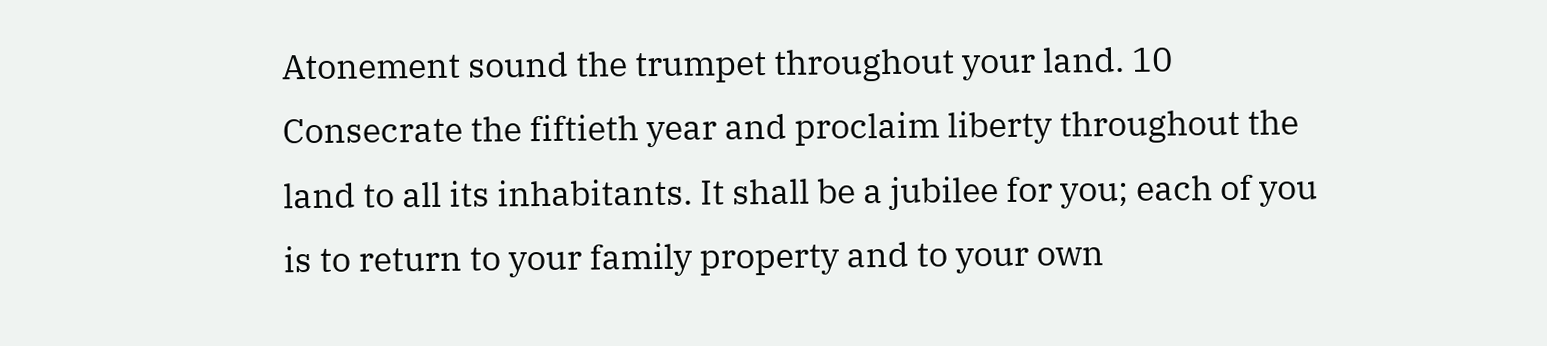Atonement sound the trumpet throughout your land. 10 Consecrate the fiftieth year and proclaim liberty throughout the land to all its inhabitants. It shall be a jubilee for you; each of you is to return to your family property and to your own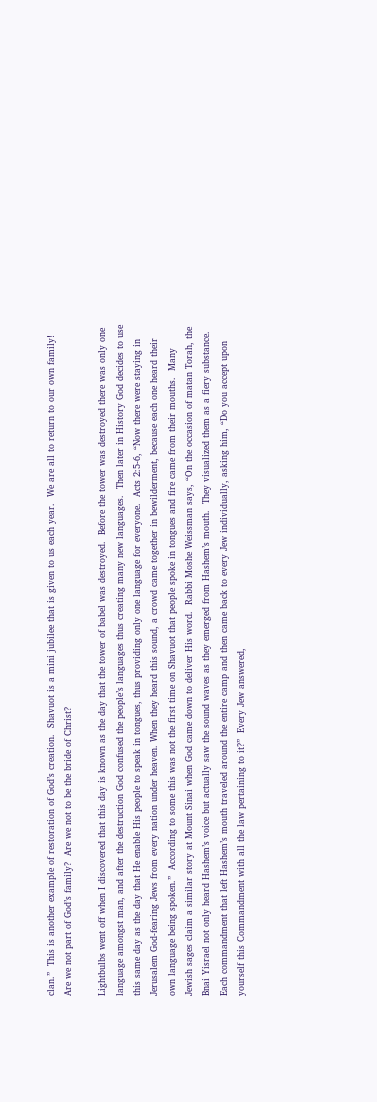clan.”  This is another example of restoration of God’s creation.  Shavuot is a mini jubilee that is given to us each year.  We are all to return to our own family!  Are we not part of God’s family?  Are we not to be the bride of Christ?

Lightbulbs went off when I discovered that this day is known as the day that the tower of babel was destroyed.  Before the tower was destroyed there was only one language amongst man, and after the destruction God confused the people’s languages thus creating many new languages.  Then later in History God decides to use this same day as the day that He enable His people to speak in tongues, thus providing only one language for everyone.  Acts 2:5-6, “Now there were staying in Jerusalem God-fearing Jews from every nation under heaven. When they heard this sound, a crowd came together in bewilderment, because each one heard their own language being spoken.”  According to some this was not the first time on Shavuot that people spoke in tongues and fire came from their mouths.  Many Jewish sages claim a similar story at Mount Sinai when God came down to deliver His word.  Rabbi Moshe Weissman says, “On the occasion of matan Torah, the Bnai Yisrael not only heard Hashem’s voice but actually saw the sound waves as they emerged from Hashem’s mouth.  They visualized them as a fiery substance.  Each commandment that left Hashem’s mouth traveled around the entire camp and then came back to every Jew individually, asking him, “Do you accept upon yourself this Commandment with all the law pertaining to it?”  Every Jew answered,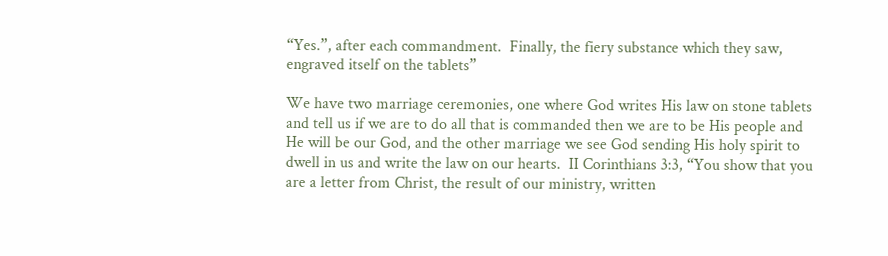“Yes.”, after each commandment.  Finally, the fiery substance which they saw, engraved itself on the tablets”

We have two marriage ceremonies, one where God writes His law on stone tablets and tell us if we are to do all that is commanded then we are to be His people and He will be our God, and the other marriage we see God sending His holy spirit to dwell in us and write the law on our hearts.  II Corinthians 3:3, “You show that you are a letter from Christ, the result of our ministry, written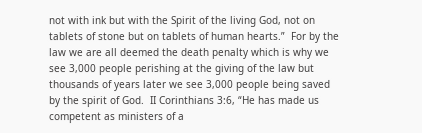not with ink but with the Spirit of the living God, not on tablets of stone but on tablets of human hearts.”  For by the law we are all deemed the death penalty which is why we see 3,000 people perishing at the giving of the law but thousands of years later we see 3,000 people being saved by the spirit of God.  II Corinthians 3:6, “He has made us competent as ministers of a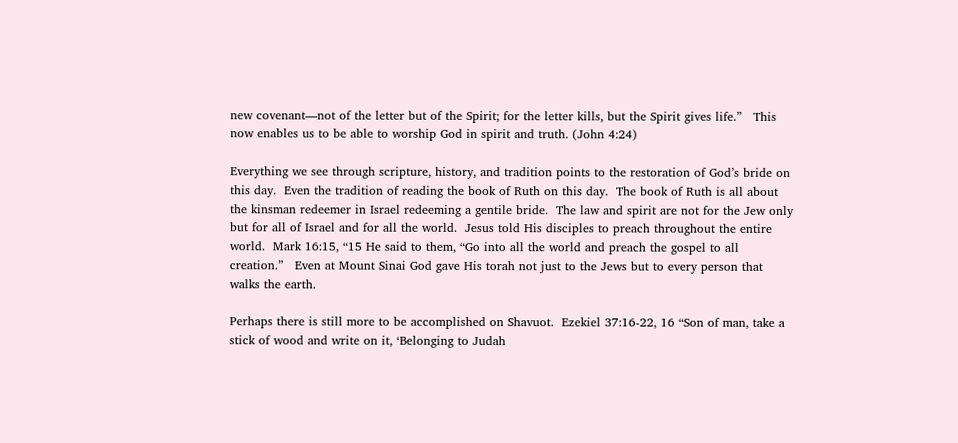new covenant—not of the letter but of the Spirit; for the letter kills, but the Spirit gives life.”   This now enables us to be able to worship God in spirit and truth. (John 4:24)

Everything we see through scripture, history, and tradition points to the restoration of God’s bride on this day.  Even the tradition of reading the book of Ruth on this day.  The book of Ruth is all about the kinsman redeemer in Israel redeeming a gentile bride.  The law and spirit are not for the Jew only but for all of Israel and for all the world.  Jesus told His disciples to preach throughout the entire world.  Mark 16:15, “15 He said to them, “Go into all the world and preach the gospel to all creation.”   Even at Mount Sinai God gave His torah not just to the Jews but to every person that walks the earth.

Perhaps there is still more to be accomplished on Shavuot.  Ezekiel 37:16-22, 16 “Son of man, take a stick of wood and write on it, ‘Belonging to Judah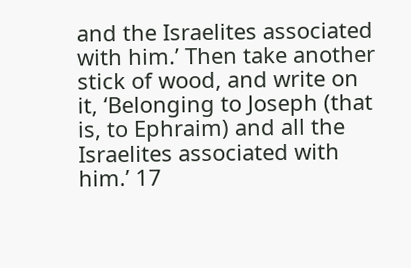and the Israelites associated with him.’ Then take another stick of wood, and write on it, ‘Belonging to Joseph (that is, to Ephraim) and all the Israelites associated with him.’ 17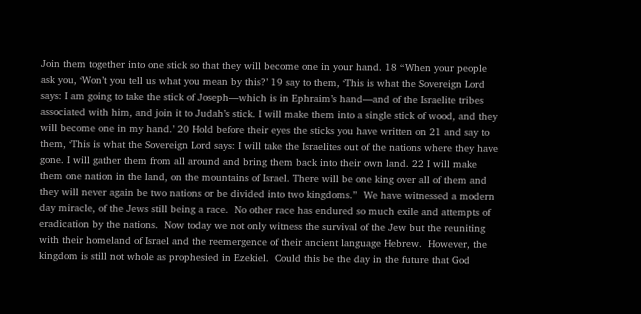Join them together into one stick so that they will become one in your hand. 18 “When your people ask you, ‘Won’t you tell us what you mean by this?’ 19 say to them, ‘This is what the Sovereign Lord says: I am going to take the stick of Joseph—which is in Ephraim’s hand—and of the Israelite tribes associated with him, and join it to Judah’s stick. I will make them into a single stick of wood, and they will become one in my hand.’ 20 Hold before their eyes the sticks you have written on 21 and say to them, ‘This is what the Sovereign Lord says: I will take the Israelites out of the nations where they have gone. I will gather them from all around and bring them back into their own land. 22 I will make them one nation in the land, on the mountains of Israel. There will be one king over all of them and they will never again be two nations or be divided into two kingdoms.”  We have witnessed a modern day miracle, of the Jews still being a race.  No other race has endured so much exile and attempts of eradication by the nations.  Now today we not only witness the survival of the Jew but the reuniting with their homeland of Israel and the reemergence of their ancient language Hebrew.  However, the kingdom is still not whole as prophesied in Ezekiel.  Could this be the day in the future that God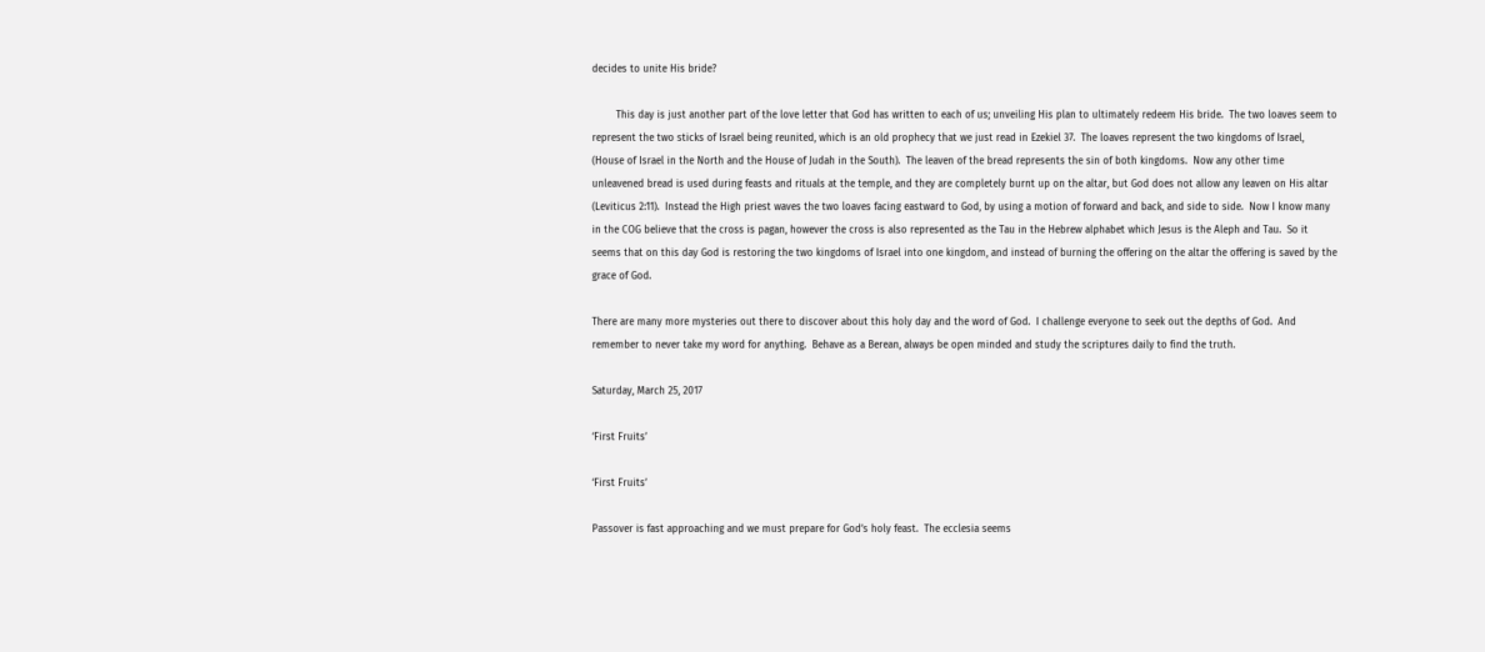decides to unite His bride?

        This day is just another part of the love letter that God has written to each of us; unveiling His plan to ultimately redeem His bride.  The two loaves seem to represent the two sticks of Israel being reunited, which is an old prophecy that we just read in Ezekiel 37.  The loaves represent the two kingdoms of Israel, (House of Israel in the North and the House of Judah in the South).  The leaven of the bread represents the sin of both kingdoms.  Now any other time unleavened bread is used during feasts and rituals at the temple, and they are completely burnt up on the altar, but God does not allow any leaven on His altar (Leviticus 2:11).  Instead the High priest waves the two loaves facing eastward to God, by using a motion of forward and back, and side to side.  Now I know many in the COG believe that the cross is pagan, however the cross is also represented as the Tau in the Hebrew alphabet which Jesus is the Aleph and Tau.  So it seems that on this day God is restoring the two kingdoms of Israel into one kingdom, and instead of burning the offering on the altar the offering is saved by the grace of God.

There are many more mysteries out there to discover about this holy day and the word of God.  I challenge everyone to seek out the depths of God.  And remember to never take my word for anything.  Behave as a Berean, always be open minded and study the scriptures daily to find the truth.

Saturday, March 25, 2017

‘First Fruits’

‘First Fruits’

Passover is fast approaching and we must prepare for God’s holy feast.  The ecclesia seems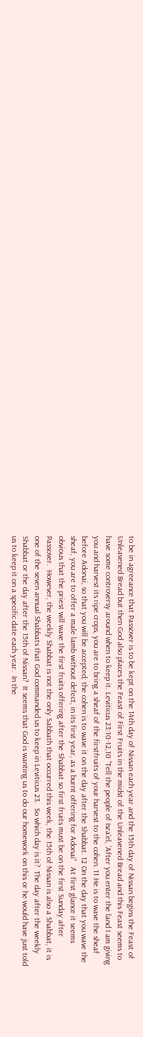to be in agreeance that Passover is to be kept on the 14th day of Nissan each year and the 15th day of Nissan begins the Feast of Unleavened Bread but then God also places the Feast of First Fruits in the midst of the Unleavened Bread and this Feast seems to have some controversy around when to keep it. Leviticus 23:10-12,10 “Tell the people of Isra’el, ‘After you enter the land I am giving you and harvest its ripe crops, you are to bring a sheaf of the firstfruits of your harvest to the cohen. 11 He is to wave the sheaf before Adonai, so that you will be accepted; the cohen is to wave it on the day after the Shabbat. 12 On the day that you wave the sheaf, you are to offer a male lamb without defect, in its first year, as a burnt offering for Adonai”   At first glance it seems obvious that the priest will wave the first fruits offering after the Shabbat so first fruits must be on the first Sunday after Passover.  However, the weekly Shabbat is not the only Sabbath that occurred this week, the 15th of Nissan is also a Shabbat, it is one of the seven annual Shabbats that God commanded us to keep in Leviticus 23.  So which day is it?  The day after the weekly Shabbat or the day after the 15th of Nissan?  It seems that God is wanting us to do our homework on this or he would have just told us to keep it on a specific date each year.  In the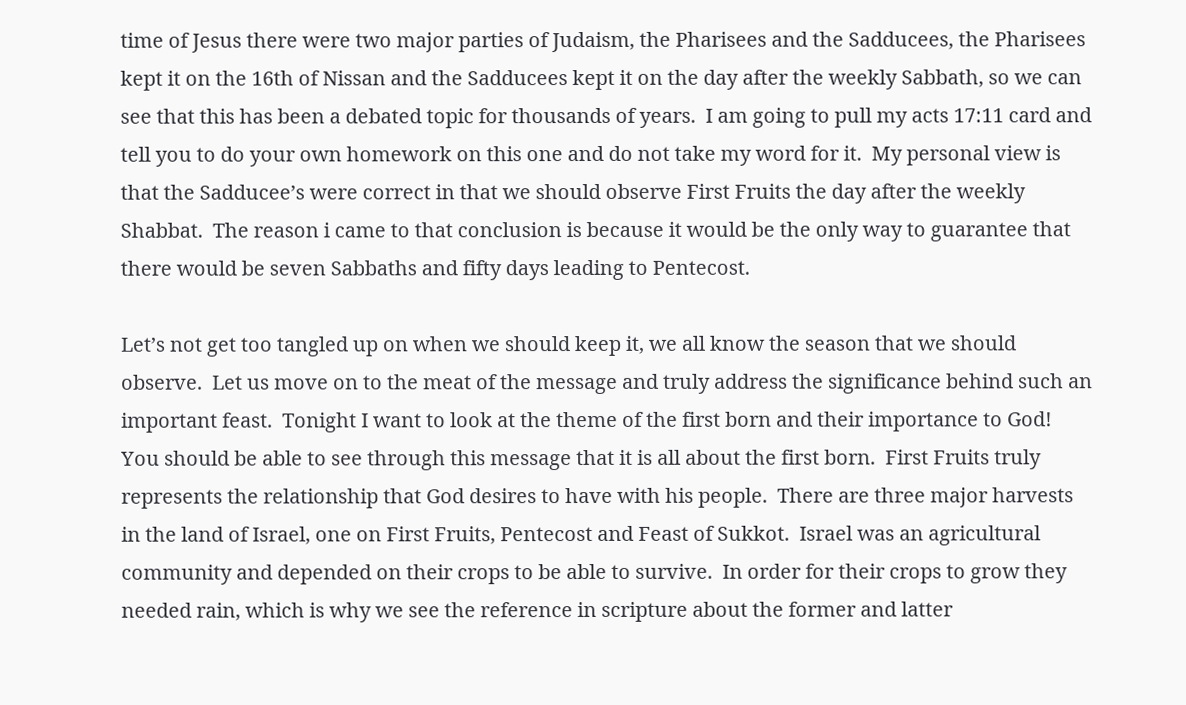time of Jesus there were two major parties of Judaism, the Pharisees and the Sadducees, the Pharisees kept it on the 16th of Nissan and the Sadducees kept it on the day after the weekly Sabbath, so we can see that this has been a debated topic for thousands of years.  I am going to pull my acts 17:11 card and tell you to do your own homework on this one and do not take my word for it.  My personal view is that the Sadducee’s were correct in that we should observe First Fruits the day after the weekly Shabbat.  The reason i came to that conclusion is because it would be the only way to guarantee that there would be seven Sabbaths and fifty days leading to Pentecost.

Let’s not get too tangled up on when we should keep it, we all know the season that we should observe.  Let us move on to the meat of the message and truly address the significance behind such an important feast.  Tonight I want to look at the theme of the first born and their importance to God!  You should be able to see through this message that it is all about the first born.  First Fruits truly represents the relationship that God desires to have with his people.  There are three major harvests in the land of Israel, one on First Fruits, Pentecost and Feast of Sukkot.  Israel was an agricultural community and depended on their crops to be able to survive.  In order for their crops to grow they needed rain, which is why we see the reference in scripture about the former and latter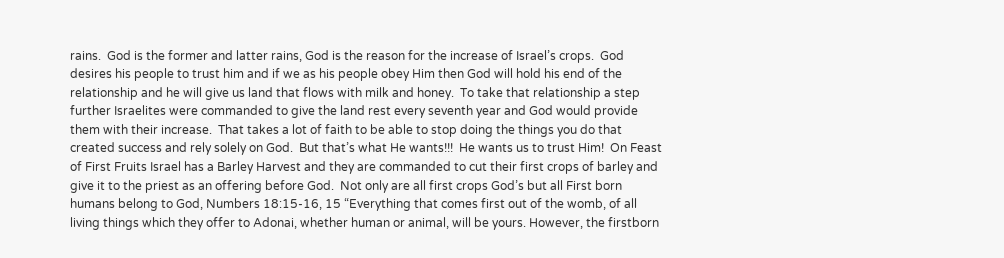rains.  God is the former and latter rains, God is the reason for the increase of Israel’s crops.  God desires his people to trust him and if we as his people obey Him then God will hold his end of the relationship and he will give us land that flows with milk and honey.  To take that relationship a step further Israelites were commanded to give the land rest every seventh year and God would provide them with their increase.  That takes a lot of faith to be able to stop doing the things you do that created success and rely solely on God.  But that’s what He wants!!!  He wants us to trust Him!  On Feast of First Fruits Israel has a Barley Harvest and they are commanded to cut their first crops of barley and give it to the priest as an offering before God.  Not only are all first crops God’s but all First born humans belong to God, Numbers 18:15-16, 15 “Everything that comes first out of the womb, of all living things which they offer to Adonai, whether human or animal, will be yours. However, the firstborn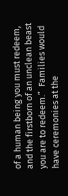of a human being you must redeem, and the firstborn of an unclean beast you are to redeem.”  Families would have ceremonies at the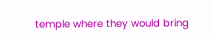temple where they would bring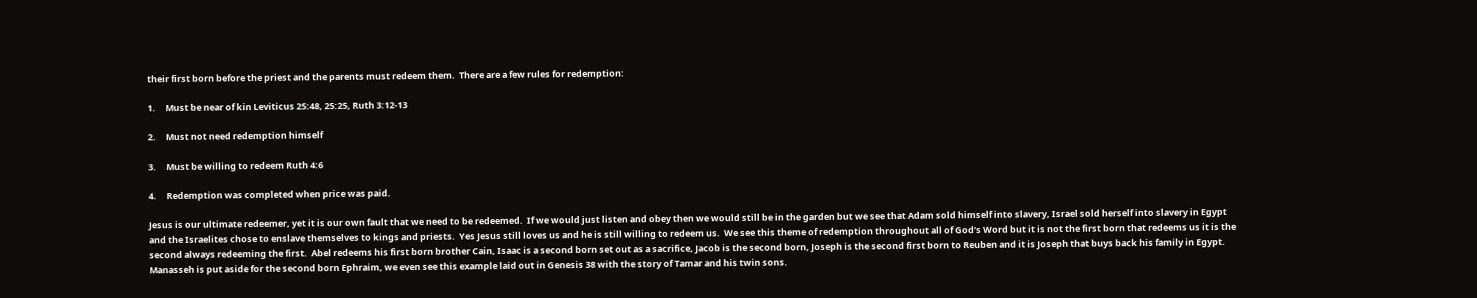their first born before the priest and the parents must redeem them.  There are a few rules for redemption:

1.     Must be near of kin Leviticus 25:48, 25:25, Ruth 3:12-13

2.     Must not need redemption himself

3.     Must be willing to redeem Ruth 4:6

4.     Redemption was completed when price was paid.

Jesus is our ultimate redeemer, yet it is our own fault that we need to be redeemed.  If we would just listen and obey then we would still be in the garden but we see that Adam sold himself into slavery, Israel sold herself into slavery in Egypt and the Israelites chose to enslave themselves to kings and priests.  Yes Jesus still loves us and he is still willing to redeem us.  We see this theme of redemption throughout all of God’s Word but it is not the first born that redeems us it is the second always redeeming the first.  Abel redeems his first born brother Cain, Isaac is a second born set out as a sacrifice, Jacob is the second born, Joseph is the second first born to Reuben and it is Joseph that buys back his family in Egypt.  Manasseh is put aside for the second born Ephraim, we even see this example laid out in Genesis 38 with the story of Tamar and his twin sons.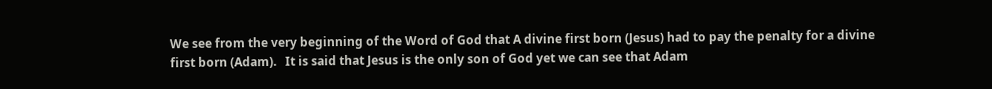We see from the very beginning of the Word of God that A divine first born (Jesus) had to pay the penalty for a divine first born (Adam).   It is said that Jesus is the only son of God yet we can see that Adam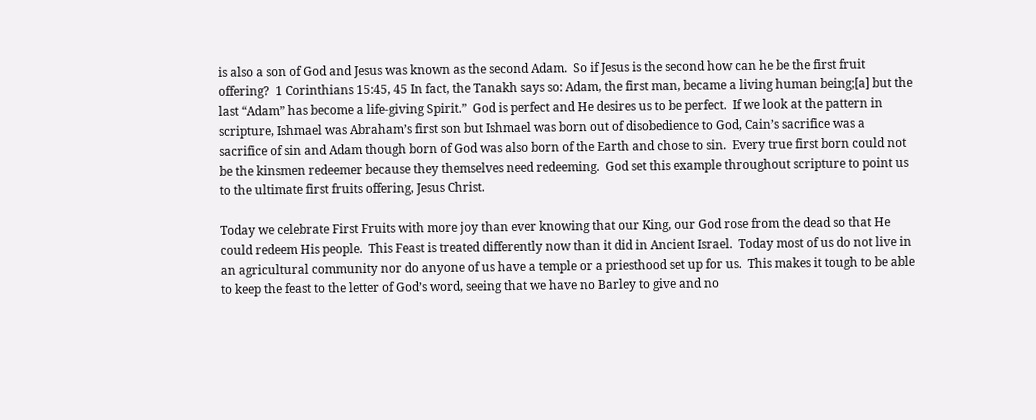is also a son of God and Jesus was known as the second Adam.  So if Jesus is the second how can he be the first fruit offering?  1 Corinthians 15:45, 45 In fact, the Tanakh says so: Adam, the first man, became a living human being;[a] but the last “Adam” has become a life-giving Spirit.”  God is perfect and He desires us to be perfect.  If we look at the pattern in scripture, Ishmael was Abraham’s first son but Ishmael was born out of disobedience to God, Cain’s sacrifice was a sacrifice of sin and Adam though born of God was also born of the Earth and chose to sin.  Every true first born could not be the kinsmen redeemer because they themselves need redeeming.  God set this example throughout scripture to point us to the ultimate first fruits offering, Jesus Christ.

Today we celebrate First Fruits with more joy than ever knowing that our King, our God rose from the dead so that He could redeem His people.  This Feast is treated differently now than it did in Ancient Israel.  Today most of us do not live in an agricultural community nor do anyone of us have a temple or a priesthood set up for us.  This makes it tough to be able to keep the feast to the letter of God’s word, seeing that we have no Barley to give and no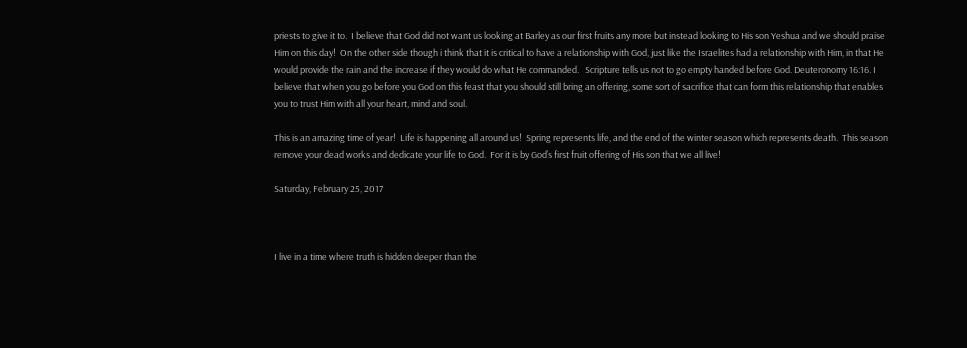priests to give it to.  I believe that God did not want us looking at Barley as our first fruits any more but instead looking to His son Yeshua and we should praise Him on this day!  On the other side though i think that it is critical to have a relationship with God, just like the Israelites had a relationship with Him, in that He would provide the rain and the increase if they would do what He commanded.   Scripture tells us not to go empty handed before God. Deuteronomy 16:16. I believe that when you go before you God on this feast that you should still bring an offering, some sort of sacrifice that can form this relationship that enables you to trust Him with all your heart, mind and soul.

This is an amazing time of year!  Life is happening all around us!  Spring represents life, and the end of the winter season which represents death.  This season remove your dead works and dedicate your life to God.  For it is by God’s first fruit offering of His son that we all live!

Saturday, February 25, 2017



I live in a time where truth is hidden deeper than the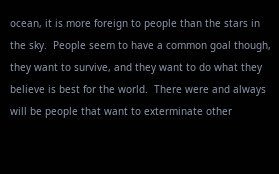ocean, it is more foreign to people than the stars in the sky.  People seem to have a common goal though, they want to survive, and they want to do what they believe is best for the world.  There were and always will be people that want to exterminate other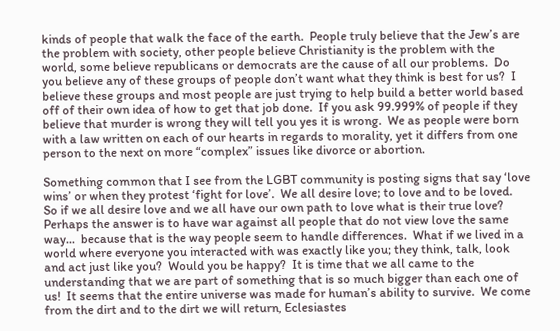kinds of people that walk the face of the earth.  People truly believe that the Jew’s are the problem with society, other people believe Christianity is the problem with the world, some believe republicans or democrats are the cause of all our problems.  Do you believe any of these groups of people don’t want what they think is best for us?  I believe these groups and most people are just trying to help build a better world based off of their own idea of how to get that job done.  If you ask 99.999% of people if they believe that murder is wrong they will tell you yes it is wrong.  We as people were born with a law written on each of our hearts in regards to morality, yet it differs from one person to the next on more “complex” issues like divorce or abortion.

Something common that I see from the LGBT community is posting signs that say ‘love wins’ or when they protest ‘fight for love’.  We all desire love; to love and to be loved.  So if we all desire love and we all have our own path to love what is their true love?  Perhaps the answer is to have war against all people that do not view love the same way...  because that is the way people seem to handle differences.  What if we lived in a world where everyone you interacted with was exactly like you; they think, talk, look and act just like you?  Would you be happy?  It is time that we all came to the understanding that we are part of something that is so much bigger than each one of us!  It seems that the entire universe was made for human’s ability to survive.  We come from the dirt and to the dirt we will return, Eclesiastes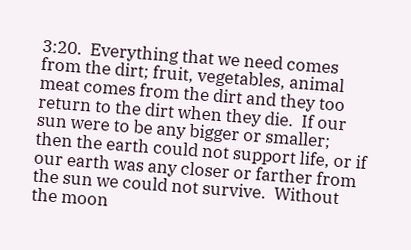3:20.  Everything that we need comes from the dirt; fruit, vegetables, animal meat comes from the dirt and they too return to the dirt when they die.  If our sun were to be any bigger or smaller; then the earth could not support life, or if our earth was any closer or farther from the sun we could not survive.  Without the moon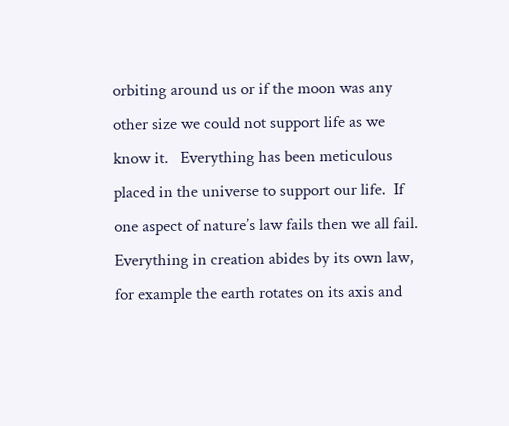orbiting around us or if the moon was any other size we could not support life as we know it.   Everything has been meticulous placed in the universe to support our life.  If one aspect of nature’s law fails then we all fail.  Everything in creation abides by its own law, for example the earth rotates on its axis and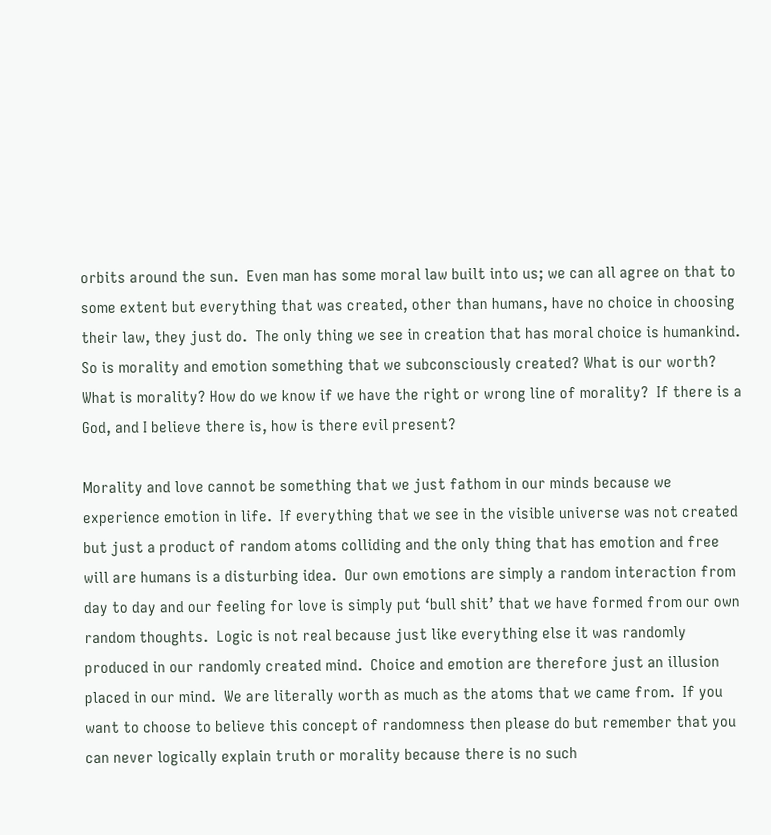orbits around the sun.  Even man has some moral law built into us; we can all agree on that to some extent but everything that was created, other than humans, have no choice in choosing their law, they just do.  The only thing we see in creation that has moral choice is humankind.  So is morality and emotion something that we subconsciously created? What is our worth?  What is morality? How do we know if we have the right or wrong line of morality?  If there is a God, and I believe there is, how is there evil present?

Morality and love cannot be something that we just fathom in our minds because we experience emotion in life.  If everything that we see in the visible universe was not created but just a product of random atoms colliding and the only thing that has emotion and free will are humans is a disturbing idea.  Our own emotions are simply a random interaction from day to day and our feeling for love is simply put ‘bull shit’ that we have formed from our own random thoughts.  Logic is not real because just like everything else it was randomly produced in our randomly created mind.  Choice and emotion are therefore just an illusion placed in our mind.  We are literally worth as much as the atoms that we came from.  If you want to choose to believe this concept of randomness then please do but remember that you can never logically explain truth or morality because there is no such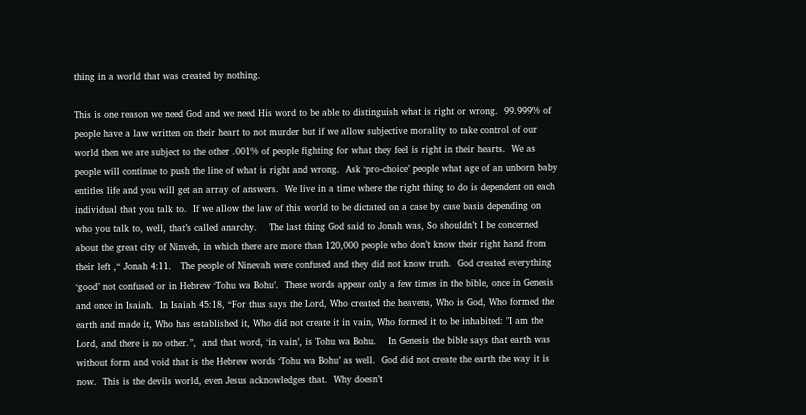thing in a world that was created by nothing.

This is one reason we need God and we need His word to be able to distinguish what is right or wrong.  99.999% of people have a law written on their heart to not murder but if we allow subjective morality to take control of our world then we are subject to the other .001% of people fighting for what they feel is right in their hearts.  We as people will continue to push the line of what is right and wrong.  Ask ‘pro-choice’ people what age of an unborn baby entitles life and you will get an array of answers.  We live in a time where the right thing to do is dependent on each individual that you talk to.  If we allow the law of this world to be dictated on a case by case basis depending on who you talk to, well, that’s called anarchy.    The last thing God said to Jonah was, So shouldn’t I be concerned about the great city of Ninveh, in which there are more than 120,000 people who don’t know their right hand from their left ,“ Jonah 4:11.   The people of Ninevah were confused and they did not know truth.  God created everything ‘good’ not confused or in Hebrew ‘Tohu wa Bohu’.  These words appear only a few times in the bible, once in Genesis and once in Isaiah.  In Isaiah 45:18, “For thus says the Lord, Who created the heavens, Who is God, Who formed the earth and made it, Who has established it, Who did not create it in vain, Who formed it to be inhabited: "I am the Lord, and there is no other.”,  and that word, ‘in vain’, is Tohu wa Bohu.    In Genesis the bible says that earth was without form and void that is the Hebrew words ‘Tohu wa Bohu’ as well.  God did not create the earth the way it is now.  This is the devils world, even Jesus acknowledges that.  Why doesn’t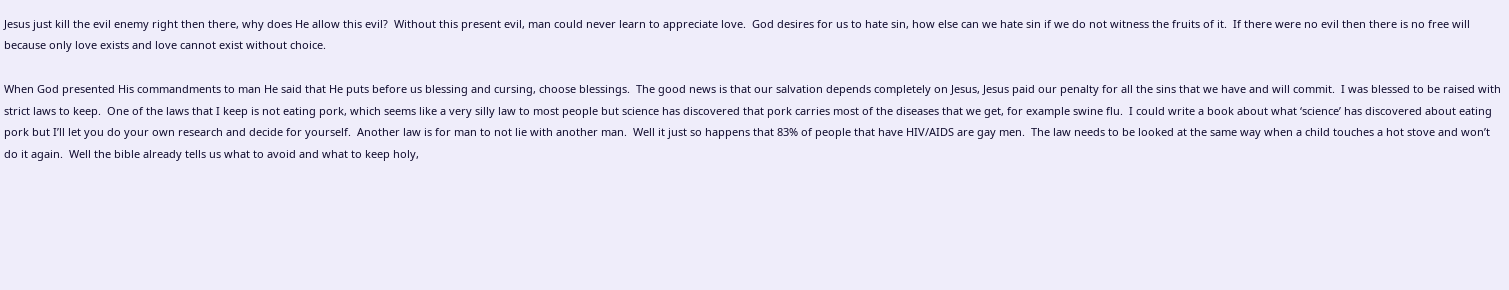Jesus just kill the evil enemy right then there, why does He allow this evil?  Without this present evil, man could never learn to appreciate love.  God desires for us to hate sin, how else can we hate sin if we do not witness the fruits of it.  If there were no evil then there is no free will because only love exists and love cannot exist without choice.

When God presented His commandments to man He said that He puts before us blessing and cursing, choose blessings.  The good news is that our salvation depends completely on Jesus, Jesus paid our penalty for all the sins that we have and will commit.  I was blessed to be raised with strict laws to keep.  One of the laws that I keep is not eating pork, which seems like a very silly law to most people but science has discovered that pork carries most of the diseases that we get, for example swine flu.  I could write a book about what ‘science’ has discovered about eating pork but I’ll let you do your own research and decide for yourself.  Another law is for man to not lie with another man.  Well it just so happens that 83% of people that have HIV/AIDS are gay men.  The law needs to be looked at the same way when a child touches a hot stove and won’t do it again.  Well the bible already tells us what to avoid and what to keep holy,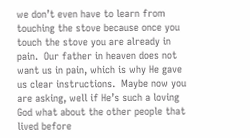we don’t even have to learn from touching the stove because once you touch the stove you are already in pain.  Our father in heaven does not want us in pain, which is why He gave us clear instructions.  Maybe now you are asking, well if He’s such a loving God what about the other people that lived before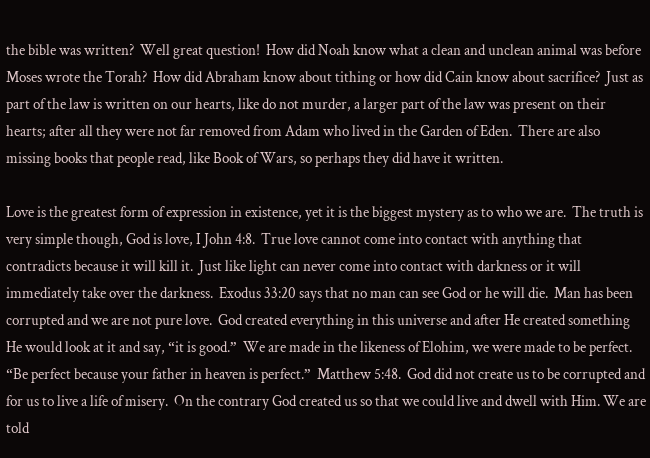the bible was written?  Well great question!  How did Noah know what a clean and unclean animal was before Moses wrote the Torah?  How did Abraham know about tithing or how did Cain know about sacrifice?  Just as part of the law is written on our hearts, like do not murder, a larger part of the law was present on their hearts; after all they were not far removed from Adam who lived in the Garden of Eden.  There are also missing books that people read, like Book of Wars, so perhaps they did have it written.

Love is the greatest form of expression in existence, yet it is the biggest mystery as to who we are.  The truth is very simple though, God is love, I John 4:8.  True love cannot come into contact with anything that contradicts because it will kill it.  Just like light can never come into contact with darkness or it will immediately take over the darkness.  Exodus 33:20 says that no man can see God or he will die.  Man has been corrupted and we are not pure love.  God created everything in this universe and after He created something He would look at it and say, “it is good.”  We are made in the likeness of Elohim, we were made to be perfect.  “Be perfect because your father in heaven is perfect.”  Matthew 5:48.  God did not create us to be corrupted and for us to live a life of misery.  On the contrary God created us so that we could live and dwell with Him. We are told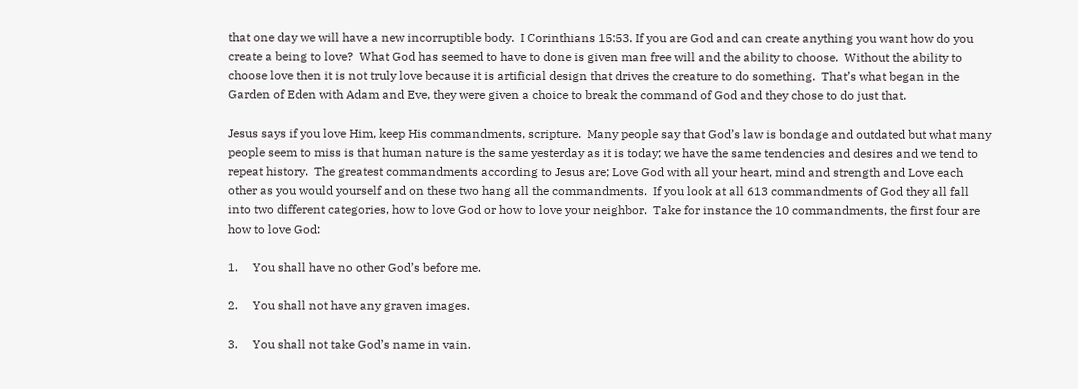that one day we will have a new incorruptible body.  I Corinthians 15:53. If you are God and can create anything you want how do you create a being to love?  What God has seemed to have to done is given man free will and the ability to choose.  Without the ability to choose love then it is not truly love because it is artificial design that drives the creature to do something.  That’s what began in the Garden of Eden with Adam and Eve, they were given a choice to break the command of God and they chose to do just that.

Jesus says if you love Him, keep His commandments, scripture.  Many people say that God’s law is bondage and outdated but what many people seem to miss is that human nature is the same yesterday as it is today; we have the same tendencies and desires and we tend to repeat history.  The greatest commandments according to Jesus are; Love God with all your heart, mind and strength and Love each other as you would yourself and on these two hang all the commandments.  If you look at all 613 commandments of God they all fall into two different categories, how to love God or how to love your neighbor.  Take for instance the 10 commandments, the first four are how to love God:

1.     You shall have no other God’s before me.

2.     You shall not have any graven images.

3.     You shall not take God’s name in vain.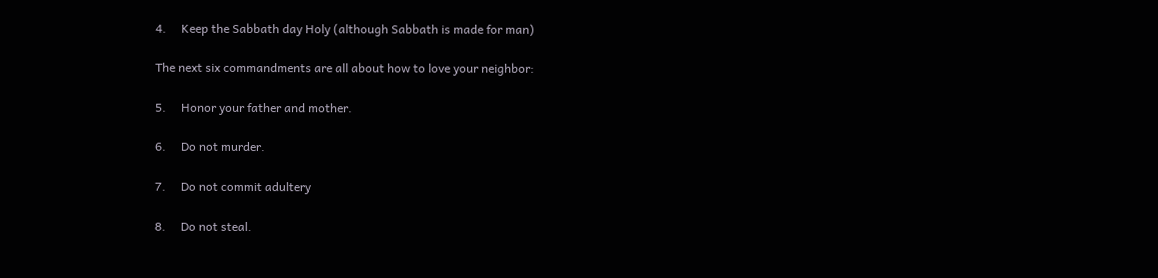4.     Keep the Sabbath day Holy (although Sabbath is made for man)

The next six commandments are all about how to love your neighbor:

5.     Honor your father and mother.

6.     Do not murder.

7.     Do not commit adultery

8.     Do not steal.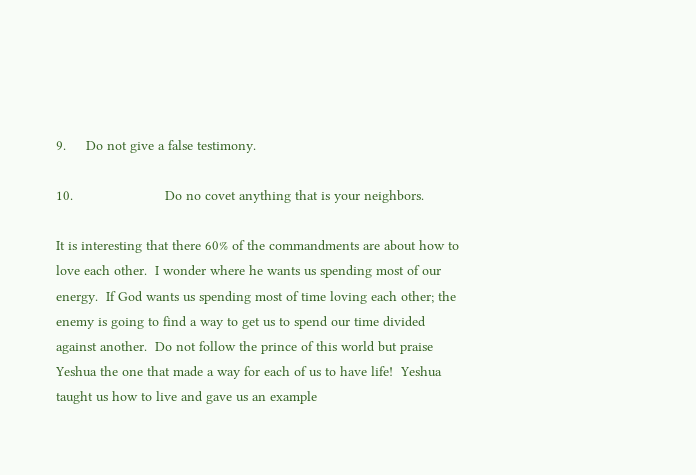9.     Do not give a false testimony.

10.                       Do no covet anything that is your neighbors.

It is interesting that there 60% of the commandments are about how to love each other.  I wonder where he wants us spending most of our energy.  If God wants us spending most of time loving each other; the enemy is going to find a way to get us to spend our time divided against another.  Do not follow the prince of this world but praise Yeshua the one that made a way for each of us to have life!  Yeshua taught us how to live and gave us an example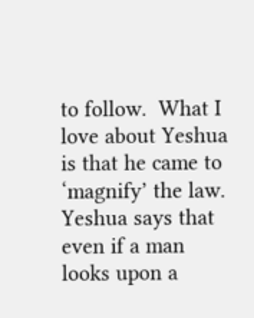to follow.  What I love about Yeshua is that he came to ‘magnify’ the law.  Yeshua says that even if a man looks upon a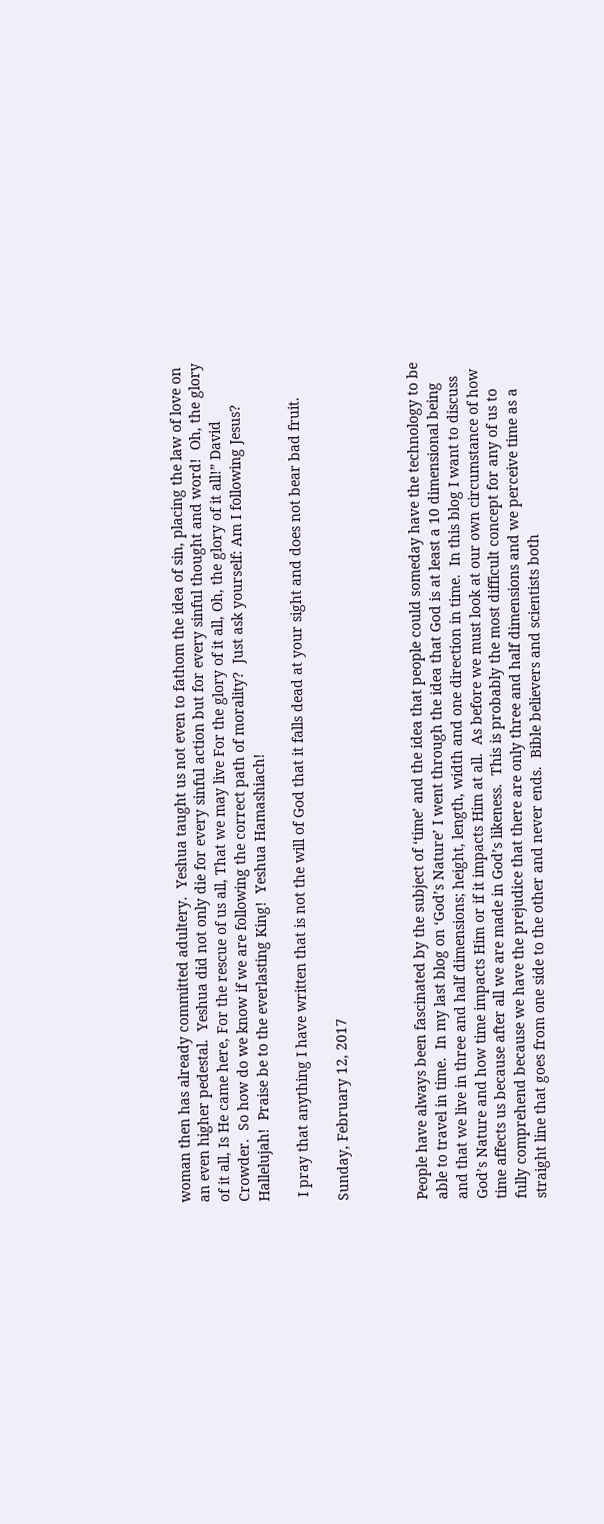woman then has already committed adultery.  Yeshua taught us not even to fathom the idea of sin, placing the law of love on an even higher pedestal.  Yeshua did not only die for every sinful action but for every sinful thought and word!  Oh, the glory of it all, Is He came here, For the rescue of us all, That we may live For the glory of it all, Oh, the glory of it all!” David Crowder.  So how do we know if we are following the correct path of morality?  Just ask yourself: Am I following Jesus?  Hallelujah!  Praise be to the everlasting King!  Yeshua Hamashiach!

 I pray that anything I have written that is not the will of God that it falls dead at your sight and does not bear bad fruit.

Sunday, February 12, 2017



People have always been fascinated by the subject of ‘time’ and the idea that people could someday have the technology to be able to travel in time.  In my last blog on ‘God’s Nature’ I went through the idea that God is at least a 10 dimensional being and that we live in three and half dimensions; height, length, width and one direction in time.  In this blog I want to discuss God’s Nature and how time impacts Him or if it impacts Him at all.  As before we must look at our own circumstance of how time affects us because after all we are made in God’s likeness.  This is probably the most difficult concept for any of us to fully comprehend because we have the prejudice that there are only three and half dimensions and we perceive time as a straight line that goes from one side to the other and never ends.  Bible believers and scientists both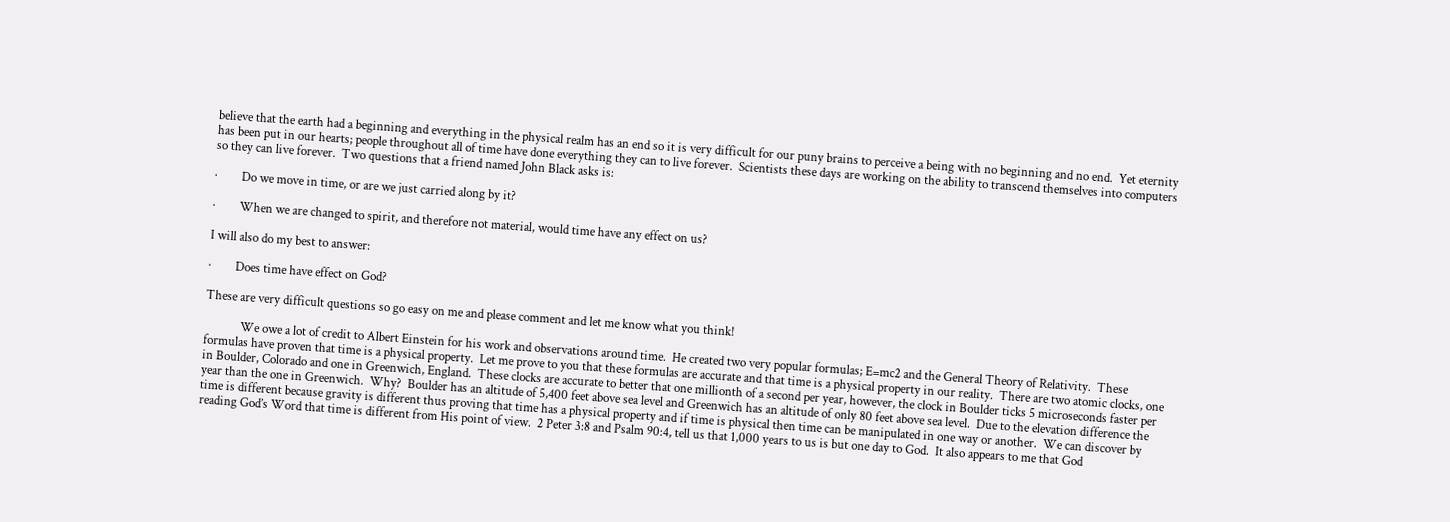believe that the earth had a beginning and everything in the physical realm has an end so it is very difficult for our puny brains to perceive a being with no beginning and no end.  Yet eternity has been put in our hearts; people throughout all of time have done everything they can to live forever.  Scientists these days are working on the ability to transcend themselves into computers so they can live forever.  Two questions that a friend named John Black asks is:

·        Do we move in time, or are we just carried along by it?

·        When we are changed to spirit, and therefore not material, would time have any effect on us?

I will also do my best to answer:

·        Does time have effect on God?

These are very difficult questions so go easy on me and please comment and let me know what you think!

            We owe a lot of credit to Albert Einstein for his work and observations around time.  He created two very popular formulas; E=mc2 and the General Theory of Relativity.  These formulas have proven that time is a physical property.  Let me prove to you that these formulas are accurate and that time is a physical property in our reality.  There are two atomic clocks, one in Boulder, Colorado and one in Greenwich, England.  These clocks are accurate to better that one millionth of a second per year, however, the clock in Boulder ticks 5 microseconds faster per year than the one in Greenwich.  Why?  Boulder has an altitude of 5,400 feet above sea level and Greenwich has an altitude of only 80 feet above sea level.  Due to the elevation difference the time is different because gravity is different thus proving that time has a physical property and if time is physical then time can be manipulated in one way or another.  We can discover by reading God’s Word that time is different from His point of view.  2 Peter 3:8 and Psalm 90:4, tell us that 1,000 years to us is but one day to God.  It also appears to me that God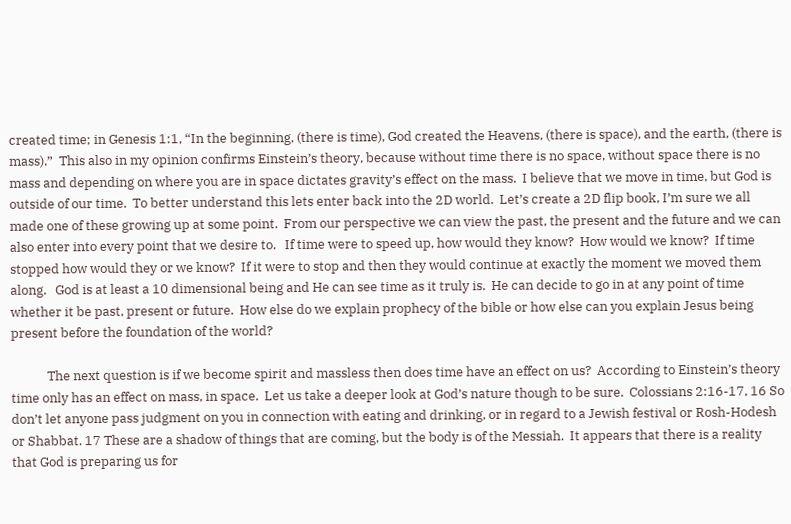created time; in Genesis 1:1, “In the beginning, (there is time), God created the Heavens, (there is space), and the earth, (there is mass).”  This also in my opinion confirms Einstein’s theory, because without time there is no space, without space there is no mass and depending on where you are in space dictates gravity’s effect on the mass.  I believe that we move in time, but God is outside of our time.  To better understand this lets enter back into the 2D world.  Let’s create a 2D flip book, I’m sure we all made one of these growing up at some point.  From our perspective we can view the past, the present and the future and we can also enter into every point that we desire to.   If time were to speed up, how would they know?  How would we know?  If time stopped how would they or we know?  If it were to stop and then they would continue at exactly the moment we moved them along.   God is at least a 10 dimensional being and He can see time as it truly is.  He can decide to go in at any point of time whether it be past, present or future.  How else do we explain prophecy of the bible or how else can you explain Jesus being present before the foundation of the world?

            The next question is if we become spirit and massless then does time have an effect on us?  According to Einstein’s theory time only has an effect on mass, in space.  Let us take a deeper look at God’s nature though to be sure.  Colossians 2:16-17, 16 So don’t let anyone pass judgment on you in connection with eating and drinking, or in regard to a Jewish festival or Rosh-Hodesh or Shabbat. 17 These are a shadow of things that are coming, but the body is of the Messiah.  It appears that there is a reality that God is preparing us for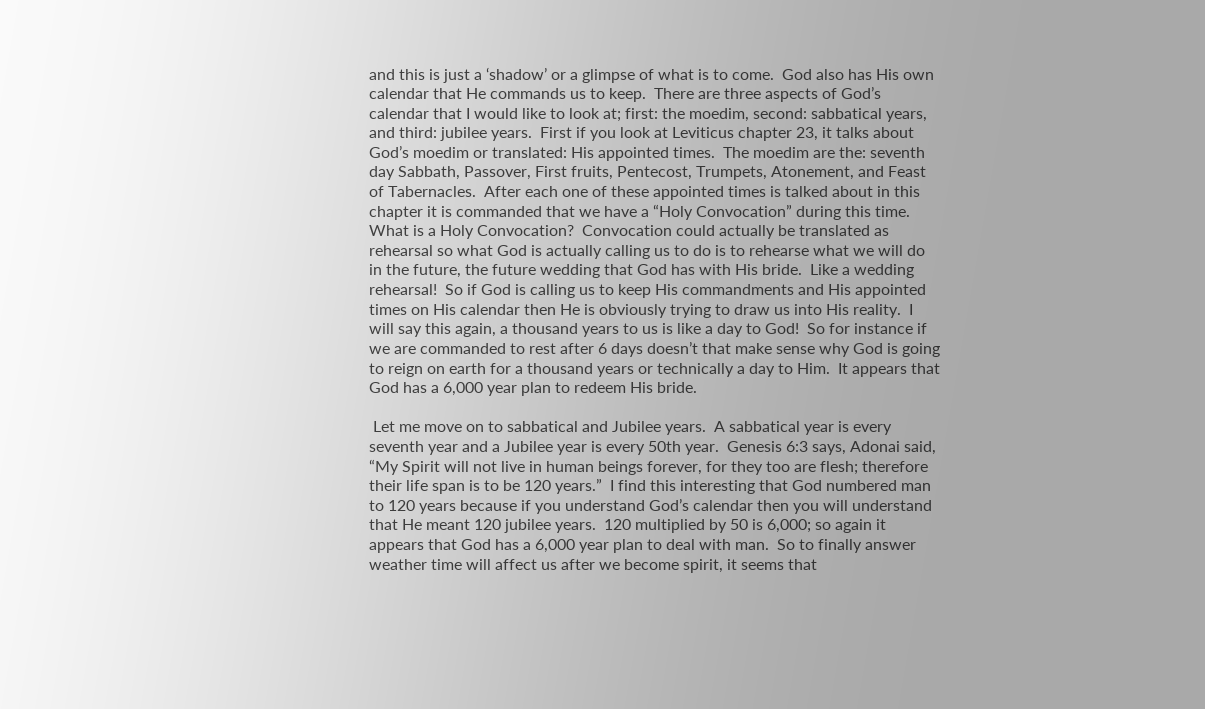and this is just a ‘shadow’ or a glimpse of what is to come.  God also has His own calendar that He commands us to keep.  There are three aspects of God’s calendar that I would like to look at; first: the moedim, second: sabbatical years, and third: jubilee years.  First if you look at Leviticus chapter 23, it talks about God’s moedim or translated: His appointed times.  The moedim are the: seventh day Sabbath, Passover, First fruits, Pentecost, Trumpets, Atonement, and Feast of Tabernacles.  After each one of these appointed times is talked about in this chapter it is commanded that we have a “Holy Convocation” during this time.  What is a Holy Convocation?  Convocation could actually be translated as rehearsal so what God is actually calling us to do is to rehearse what we will do in the future, the future wedding that God has with His bride.  Like a wedding rehearsal!  So if God is calling us to keep His commandments and His appointed times on His calendar then He is obviously trying to draw us into His reality.  I will say this again, a thousand years to us is like a day to God!  So for instance if we are commanded to rest after 6 days doesn’t that make sense why God is going to reign on earth for a thousand years or technically a day to Him.  It appears that God has a 6,000 year plan to redeem His bride.

 Let me move on to sabbatical and Jubilee years.  A sabbatical year is every seventh year and a Jubilee year is every 50th year.  Genesis 6:3 says, Adonai said, “My Spirit will not live in human beings forever, for they too are flesh; therefore their life span is to be 120 years.”  I find this interesting that God numbered man to 120 years because if you understand God’s calendar then you will understand that He meant 120 jubilee years.  120 multiplied by 50 is 6,000; so again it appears that God has a 6,000 year plan to deal with man.  So to finally answer weather time will affect us after we become spirit, it seems that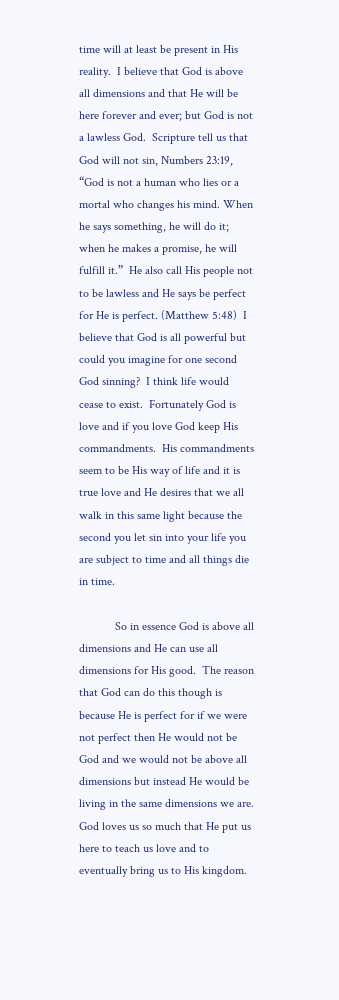time will at least be present in His reality.  I believe that God is above all dimensions and that He will be here forever and ever; but God is not a lawless God.  Scripture tell us that God will not sin, Numbers 23:19, “God is not a human who lies or a mortal who changes his mind. When he says something, he will do it; when he makes a promise, he will fulfill it.”  He also call His people not to be lawless and He says be perfect for He is perfect. (Matthew 5:48)  I believe that God is all powerful but could you imagine for one second God sinning?  I think life would cease to exist.  Fortunately God is love and if you love God keep His commandments.  His commandments seem to be His way of life and it is true love and He desires that we all walk in this same light because the second you let sin into your life you are subject to time and all things die in time.

            So in essence God is above all dimensions and He can use all dimensions for His good.  The reason that God can do this though is because He is perfect for if we were not perfect then He would not be God and we would not be above all dimensions but instead He would be living in the same dimensions we are.  God loves us so much that He put us here to teach us love and to eventually bring us to His kingdom.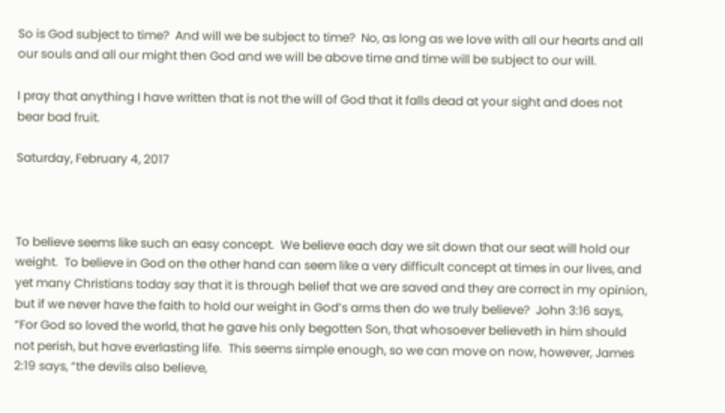So is God subject to time?  And will we be subject to time?  No, as long as we love with all our hearts and all our souls and all our might then God and we will be above time and time will be subject to our will.

I pray that anything I have written that is not the will of God that it falls dead at your sight and does not bear bad fruit.

Saturday, February 4, 2017



To believe seems like such an easy concept.  We believe each day we sit down that our seat will hold our weight.  To believe in God on the other hand can seem like a very difficult concept at times in our lives, and yet many Christians today say that it is through belief that we are saved and they are correct in my opinion, but if we never have the faith to hold our weight in God’s arms then do we truly believe?  John 3:16 says, “For God so loved the world, that he gave his only begotten Son, that whosoever believeth in him should not perish, but have everlasting life.  This seems simple enough, so we can move on now, however, James 2:19 says, “the devils also believe,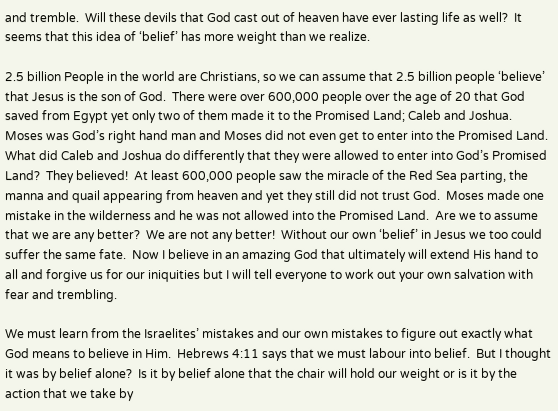and tremble.  Will these devils that God cast out of heaven have ever lasting life as well?  It seems that this idea of ‘belief’ has more weight than we realize.

2.5 billion People in the world are Christians, so we can assume that 2.5 billion people ‘believe’ that Jesus is the son of God.  There were over 600,000 people over the age of 20 that God saved from Egypt yet only two of them made it to the Promised Land; Caleb and Joshua.  Moses was God’s right hand man and Moses did not even get to enter into the Promised Land.  What did Caleb and Joshua do differently that they were allowed to enter into God’s Promised Land?  They believed!  At least 600,000 people saw the miracle of the Red Sea parting, the manna and quail appearing from heaven and yet they still did not trust God.  Moses made one mistake in the wilderness and he was not allowed into the Promised Land.  Are we to assume that we are any better?  We are not any better!  Without our own ‘belief’ in Jesus we too could suffer the same fate.  Now I believe in an amazing God that ultimately will extend His hand to all and forgive us for our iniquities but I will tell everyone to work out your own salvation with fear and trembling.

We must learn from the Israelites’ mistakes and our own mistakes to figure out exactly what God means to believe in Him.  Hebrews 4:11 says that we must labour into belief.  But I thought it was by belief alone?  Is it by belief alone that the chair will hold our weight or is it by the action that we take by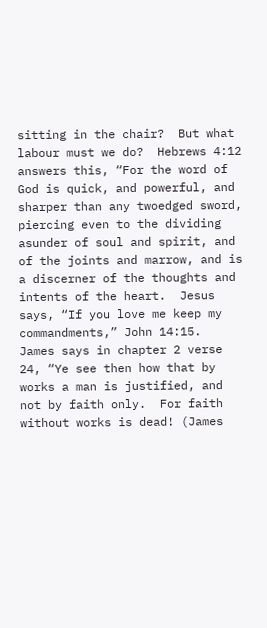sitting in the chair?  But what labour must we do?  Hebrews 4:12 answers this, “For the word of God is quick, and powerful, and sharper than any twoedged sword, piercing even to the dividing asunder of soul and spirit, and of the joints and marrow, and is a discerner of the thoughts and intents of the heart.  Jesus says, “If you love me keep my commandments,” John 14:15.  James says in chapter 2 verse 24, “Ye see then how that by works a man is justified, and not by faith only.  For faith without works is dead! (James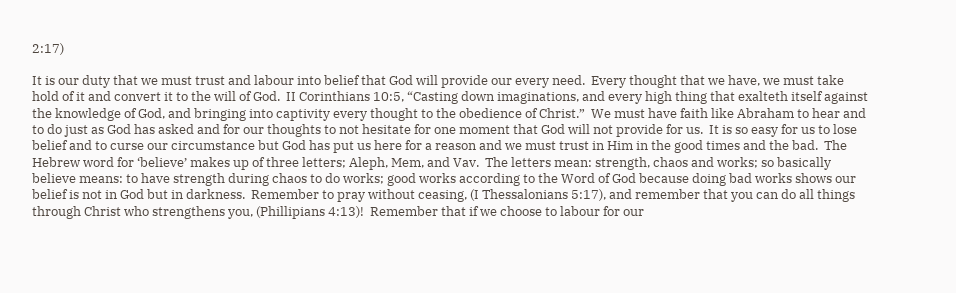2:17)

It is our duty that we must trust and labour into belief that God will provide our every need.  Every thought that we have, we must take hold of it and convert it to the will of God.  II Corinthians 10:5, “Casting down imaginations, and every high thing that exalteth itself against the knowledge of God, and bringing into captivity every thought to the obedience of Christ.”  We must have faith like Abraham to hear and to do just as God has asked and for our thoughts to not hesitate for one moment that God will not provide for us.  It is so easy for us to lose belief and to curse our circumstance but God has put us here for a reason and we must trust in Him in the good times and the bad.  The Hebrew word for ‘believe’ makes up of three letters; Aleph, Mem, and Vav.  The letters mean: strength, chaos and works; so basically believe means: to have strength during chaos to do works; good works according to the Word of God because doing bad works shows our belief is not in God but in darkness.  Remember to pray without ceasing, (I Thessalonians 5:17), and remember that you can do all things through Christ who strengthens you, (Phillipians 4:13)!  Remember that if we choose to labour for our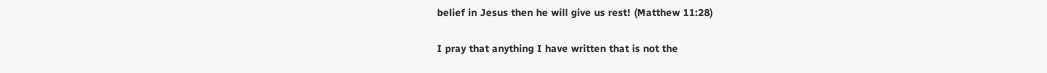belief in Jesus then he will give us rest! (Matthew 11:28)

I pray that anything I have written that is not the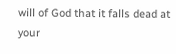will of God that it falls dead at your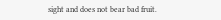sight and does not bear bad fruit.